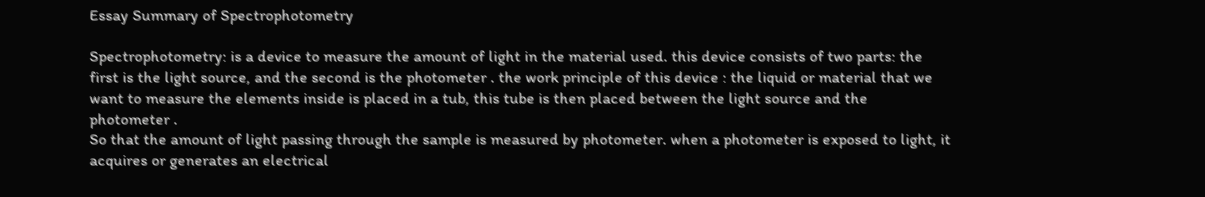Essay Summary of Spectrophotometry

Spectrophotometry: is a device to measure the amount of light in the material used. this device consists of two parts: the first is the light source, and the second is the photometer . the work principle of this device : the liquid or material that we want to measure the elements inside is placed in a tub, this tube is then placed between the light source and the photometer .
So that the amount of light passing through the sample is measured by photometer. when a photometer is exposed to light, it acquires or generates an electrical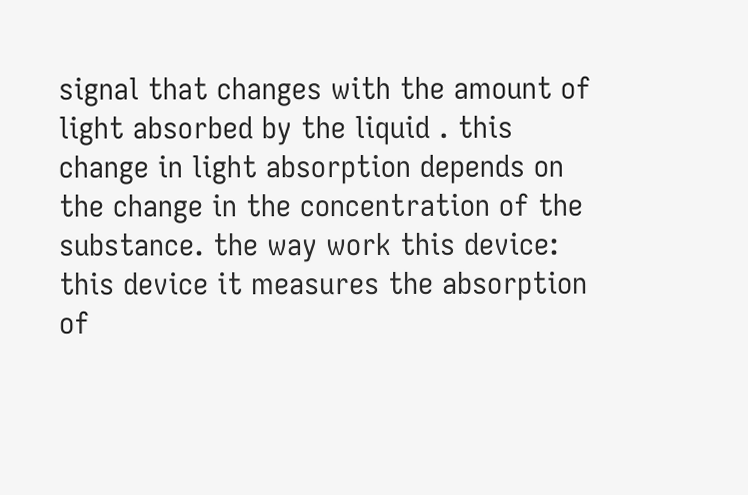signal that changes with the amount of light absorbed by the liquid . this change in light absorption depends on the change in the concentration of the substance. the way work this device: this device it measures the absorption of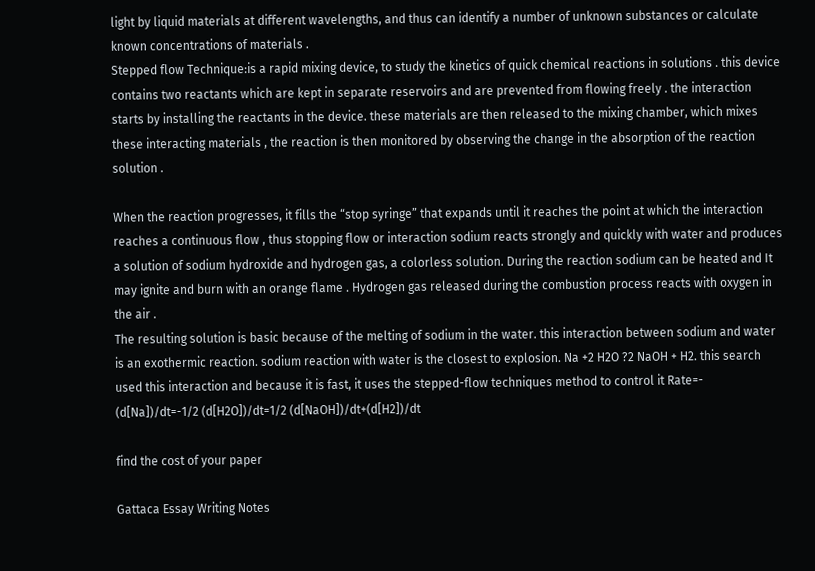light by liquid materials at different wavelengths, and thus can identify a number of unknown substances or calculate known concentrations of materials .
Stepped flow Technique:is a rapid mixing device, to study the kinetics of quick chemical reactions in solutions . this device contains two reactants which are kept in separate reservoirs and are prevented from flowing freely . the interaction starts by installing the reactants in the device. these materials are then released to the mixing chamber, which mixes these interacting materials , the reaction is then monitored by observing the change in the absorption of the reaction solution .

When the reaction progresses, it fills the “stop syringe” that expands until it reaches the point at which the interaction reaches a continuous flow , thus stopping flow or interaction sodium reacts strongly and quickly with water and produces a solution of sodium hydroxide and hydrogen gas, a colorless solution. During the reaction sodium can be heated and It may ignite and burn with an orange flame . Hydrogen gas released during the combustion process reacts with oxygen in the air .
The resulting solution is basic because of the melting of sodium in the water. this interaction between sodium and water is an exothermic reaction. sodium reaction with water is the closest to explosion. Na +2 H2O ?2 NaOH + H2. this search used this interaction and because it is fast, it uses the stepped-flow techniques method to control it Rate=- (d[Na])/dt=-1/2 (d[H2O])/dt=1/2 (d[NaOH])/dt+(d[H2])/dt

find the cost of your paper

Gattaca Essay Writing Notes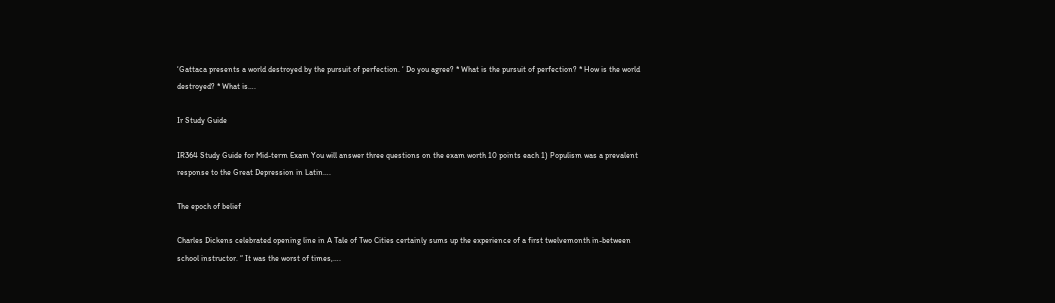‘Gattaca presents a world destroyed by the pursuit of perfection. ‘ Do you agree? * What is the pursuit of perfection? * How is the world destroyed? * What is….

Ir Study Guide

IR364 Study Guide for Mid-term Exam You will answer three questions on the exam worth 10 points each 1) Populism was a prevalent response to the Great Depression in Latin….

The epoch of belief

Charles Dickens celebrated opening line in A Tale of Two Cities certainly sums up the experience of a first twelvemonth in-between school instructor. “ It was the worst of times,….